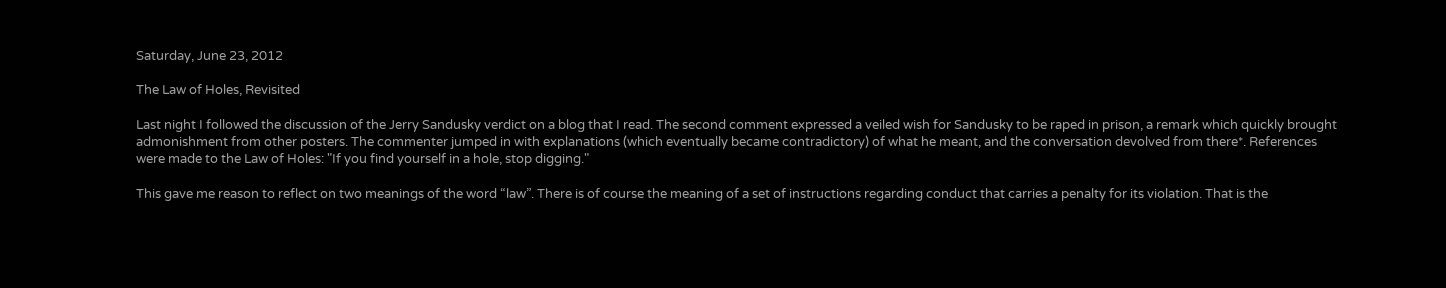Saturday, June 23, 2012

The Law of Holes, Revisited

Last night I followed the discussion of the Jerry Sandusky verdict on a blog that I read. The second comment expressed a veiled wish for Sandusky to be raped in prison, a remark which quickly brought admonishment from other posters. The commenter jumped in with explanations (which eventually became contradictory) of what he meant, and the conversation devolved from there*. References were made to the Law of Holes: "If you find yourself in a hole, stop digging."

This gave me reason to reflect on two meanings of the word “law”. There is of course the meaning of a set of instructions regarding conduct that carries a penalty for its violation. That is the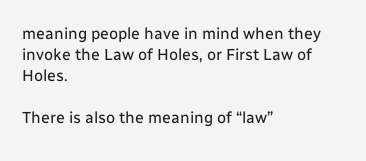meaning people have in mind when they invoke the Law of Holes, or First Law of Holes.

There is also the meaning of “law”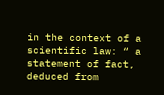in the context of a scientific law: “ a statement of fact, deduced from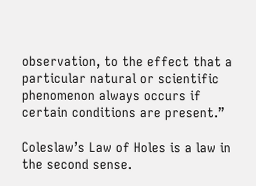observation, to the effect that a particular natural or scientific phenomenon always occurs if certain conditions are present.”

Coleslaw’s Law of Holes is a law in the second sense.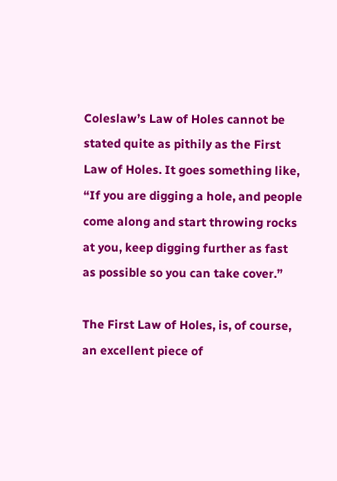Coleslaw’s Law of Holes cannot be stated quite as pithily as the First Law of Holes. It goes something like, “If you are digging a hole, and people come along and start throwing rocks at you, keep digging further as fast as possible so you can take cover.”

The First Law of Holes, is, of course, an excellent piece of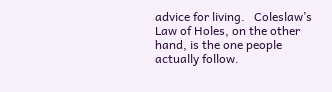advice for living.   Coleslaw’s Law of Holes, on the other hand, is the one people actually follow.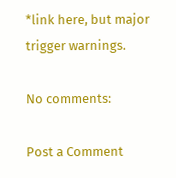*link here, but major trigger warnings.

No comments:

Post a Comment